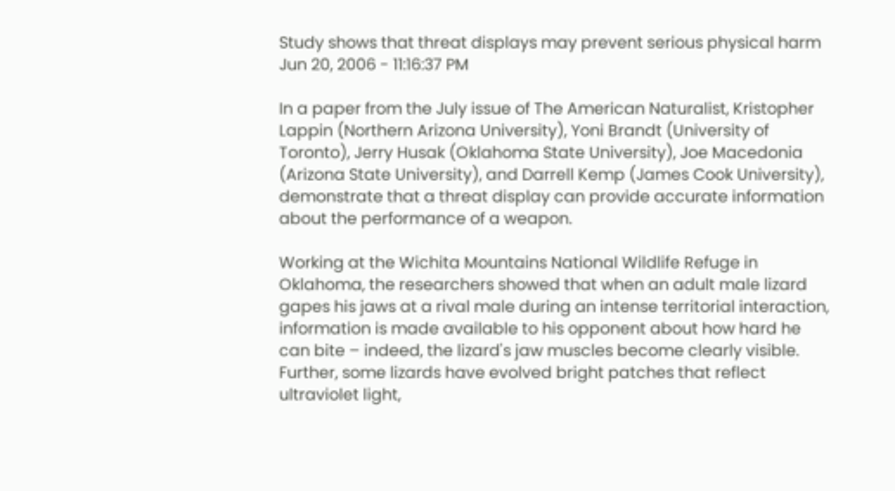Study shows that threat displays may prevent serious physical harm
Jun 20, 2006 - 11:16:37 PM

In a paper from the July issue of The American Naturalist, Kristopher Lappin (Northern Arizona University), Yoni Brandt (University of Toronto), Jerry Husak (Oklahoma State University), Joe Macedonia (Arizona State University), and Darrell Kemp (James Cook University), demonstrate that a threat display can provide accurate information about the performance of a weapon.

Working at the Wichita Mountains National Wildlife Refuge in Oklahoma, the researchers showed that when an adult male lizard gapes his jaws at a rival male during an intense territorial interaction, information is made available to his opponent about how hard he can bite – indeed, the lizard's jaw muscles become clearly visible. Further, some lizards have evolved bright patches that reflect ultraviolet light,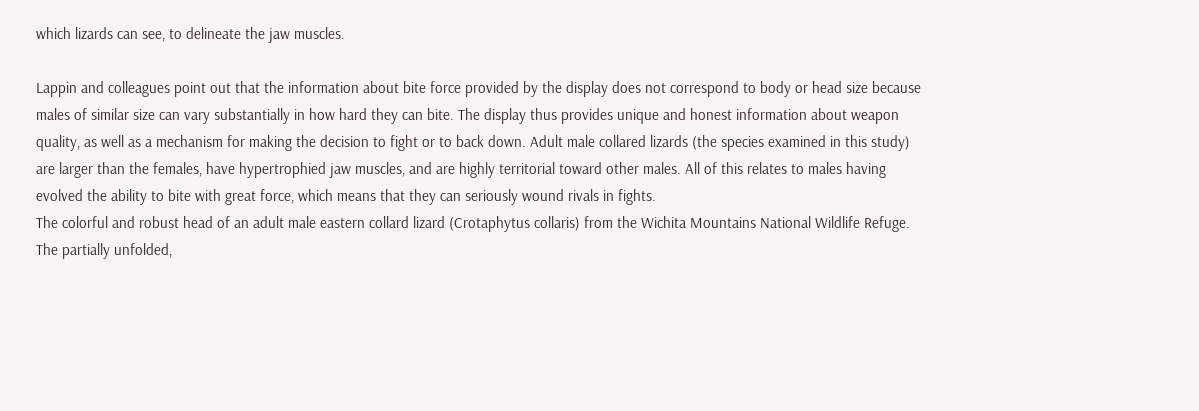which lizards can see, to delineate the jaw muscles.

Lappin and colleagues point out that the information about bite force provided by the display does not correspond to body or head size because males of similar size can vary substantially in how hard they can bite. The display thus provides unique and honest information about weapon quality, as well as a mechanism for making the decision to fight or to back down. Adult male collared lizards (the species examined in this study) are larger than the females, have hypertrophied jaw muscles, and are highly territorial toward other males. All of this relates to males having evolved the ability to bite with great force, which means that they can seriously wound rivals in fights.
The colorful and robust head of an adult male eastern collard lizard (Crotaphytus collaris) from the Wichita Mountains National Wildlife Refuge. The partially unfolded,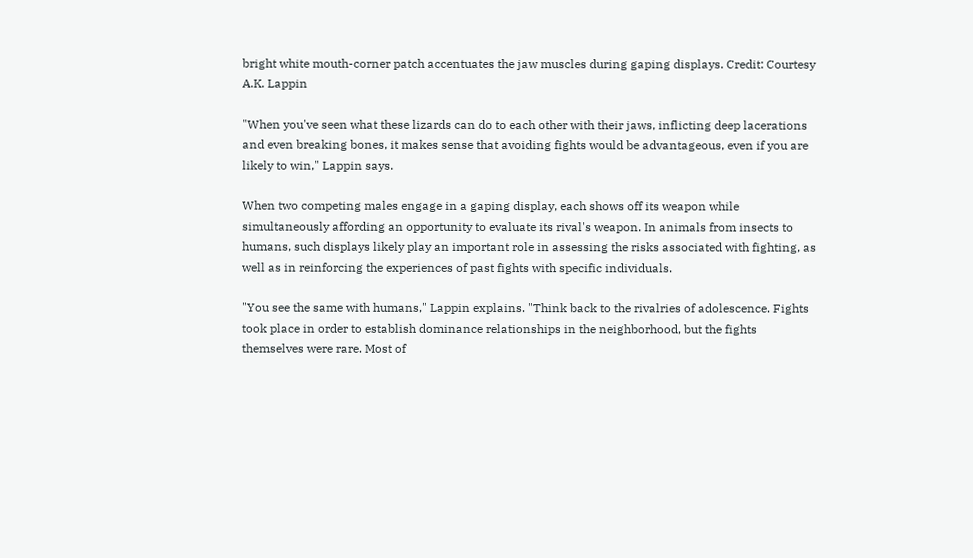bright white mouth-corner patch accentuates the jaw muscles during gaping displays. Credit: Courtesy A.K. Lappin

"When you've seen what these lizards can do to each other with their jaws, inflicting deep lacerations and even breaking bones, it makes sense that avoiding fights would be advantageous, even if you are likely to win," Lappin says.

When two competing males engage in a gaping display, each shows off its weapon while simultaneously affording an opportunity to evaluate its rival's weapon. In animals from insects to humans, such displays likely play an important role in assessing the risks associated with fighting, as well as in reinforcing the experiences of past fights with specific individuals.

"You see the same with humans," Lappin explains. "Think back to the rivalries of adolescence. Fights took place in order to establish dominance relationships in the neighborhood, but the fights themselves were rare. Most of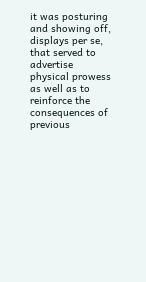it was posturing and showing off, displays per se, that served to advertise physical prowess as well as to reinforce the consequences of previous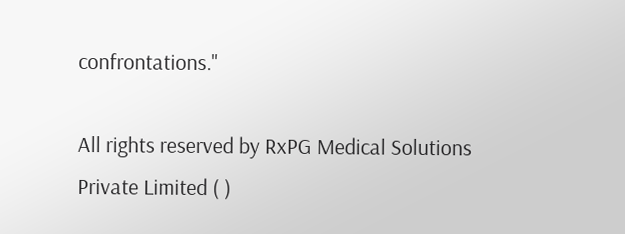confrontations."

All rights reserved by RxPG Medical Solutions Private Limited ( )